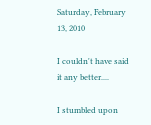Saturday, February 13, 2010

I couldn't have said it any better....

I stumbled upon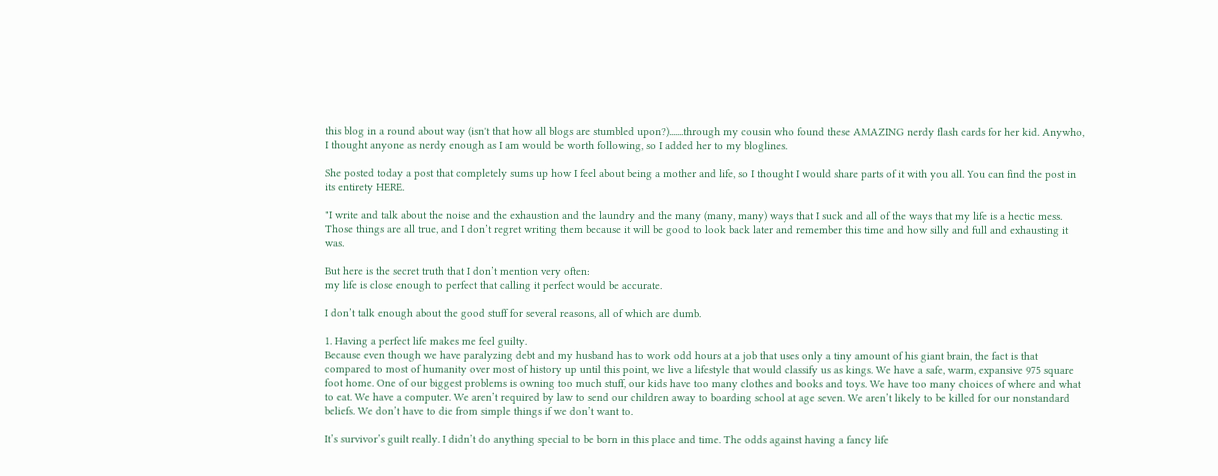this blog in a round about way (isn't that how all blogs are stumbled upon?).......through my cousin who found these AMAZING nerdy flash cards for her kid. Anywho, I thought anyone as nerdy enough as I am would be worth following, so I added her to my bloglines.

She posted today a post that completely sums up how I feel about being a mother and life, so I thought I would share parts of it with you all. You can find the post in its entirety HERE.

"I write and talk about the noise and the exhaustion and the laundry and the many (many, many) ways that I suck and all of the ways that my life is a hectic mess. Those things are all true, and I don’t regret writing them because it will be good to look back later and remember this time and how silly and full and exhausting it was.

But here is the secret truth that I don’t mention very often:
my life is close enough to perfect that calling it perfect would be accurate.

I don’t talk enough about the good stuff for several reasons, all of which are dumb.

1. Having a perfect life makes me feel guilty.
Because even though we have paralyzing debt and my husband has to work odd hours at a job that uses only a tiny amount of his giant brain, the fact is that compared to most of humanity over most of history up until this point, we live a lifestyle that would classify us as kings. We have a safe, warm, expansive 975 square foot home. One of our biggest problems is owning too much stuff, our kids have too many clothes and books and toys. We have too many choices of where and what to eat. We have a computer. We aren’t required by law to send our children away to boarding school at age seven. We aren’t likely to be killed for our nonstandard beliefs. We don’t have to die from simple things if we don’t want to.

It’s survivor’s guilt really. I didn’t do anything special to be born in this place and time. The odds against having a fancy life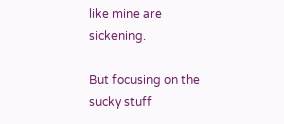like mine are sickening.

But focusing on the sucky stuff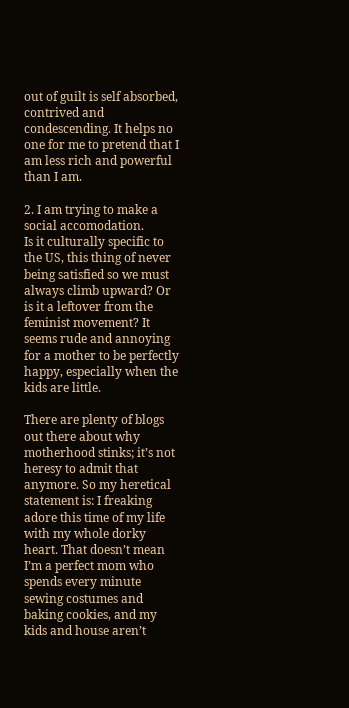out of guilt is self absorbed, contrived and condescending. It helps no one for me to pretend that I am less rich and powerful than I am.

2. I am trying to make a social accomodation.
Is it culturally specific to the US, this thing of never being satisfied so we must always climb upward? Or is it a leftover from the feminist movement? It seems rude and annoying for a mother to be perfectly happy, especially when the kids are little.

There are plenty of blogs out there about why motherhood stinks; it’s not heresy to admit that anymore. So my heretical statement is: I freaking adore this time of my life with my whole dorky heart. That doesn’t mean I’m a perfect mom who spends every minute sewing costumes and baking cookies, and my kids and house aren’t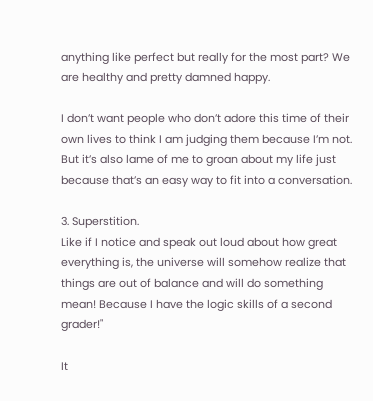anything like perfect but really for the most part? We are healthy and pretty damned happy.

I don’t want people who don’t adore this time of their own lives to think I am judging them because I’m not. But it’s also lame of me to groan about my life just because that’s an easy way to fit into a conversation.

3. Superstition.
Like if I notice and speak out loud about how great everything is, the universe will somehow realize that things are out of balance and will do something mean! Because I have the logic skills of a second grader!"

It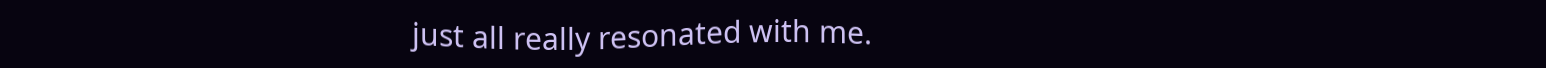just all really resonated with me.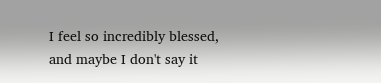I feel so incredibly blessed, and maybe I don't say it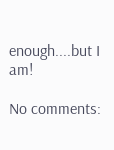enough....but I am!

No comments: